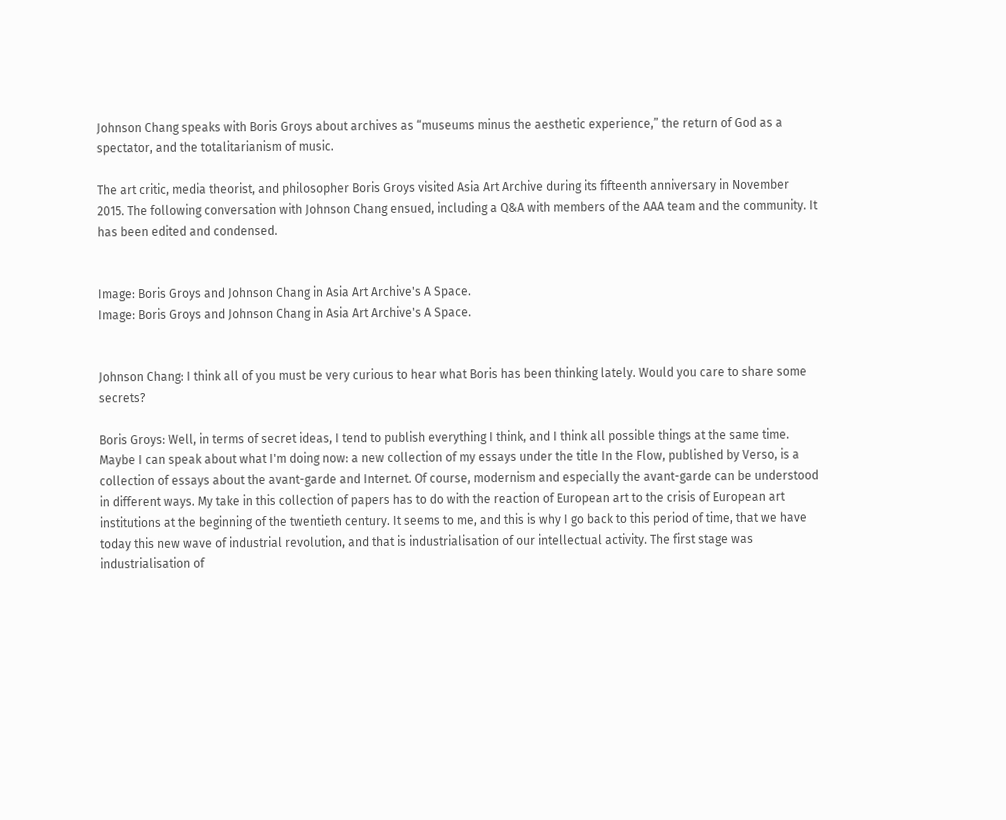Johnson Chang speaks with Boris Groys about archives as “museums minus the aesthetic experience,” the return of God as a spectator, and the totalitarianism of music.

The art critic, media theorist, and philosopher Boris Groys visited Asia Art Archive during its fifteenth anniversary in November 2015. The following conversation with Johnson Chang ensued, including a Q&A with members of the AAA team and the community. It has been edited and condensed.


Image: Boris Groys and Johnson Chang in Asia Art Archive's A Space.
Image: Boris Groys and Johnson Chang in Asia Art Archive's A Space.


Johnson Chang: I think all of you must be very curious to hear what Boris has been thinking lately. Would you care to share some secrets?

Boris Groys: Well, in terms of secret ideas, I tend to publish everything I think, and I think all possible things at the same time. Maybe I can speak about what I'm doing now: a new collection of my essays under the title In the Flow, published by Verso, is a collection of essays about the avant-garde and Internet. Of course, modernism and especially the avant-garde can be understood in different ways. My take in this collection of papers has to do with the reaction of European art to the crisis of European art institutions at the beginning of the twentieth century. It seems to me, and this is why I go back to this period of time, that we have today this new wave of industrial revolution, and that is industrialisation of our intellectual activity. The first stage was industrialisation of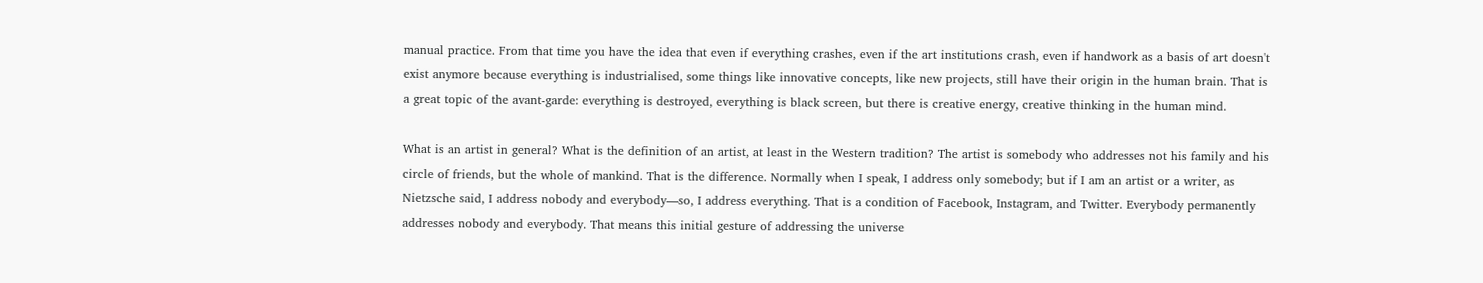manual practice. From that time you have the idea that even if everything crashes, even if the art institutions crash, even if handwork as a basis of art doesn't exist anymore because everything is industrialised, some things like innovative concepts, like new projects, still have their origin in the human brain. That is a great topic of the avant-garde: everything is destroyed, everything is black screen, but there is creative energy, creative thinking in the human mind.

What is an artist in general? What is the definition of an artist, at least in the Western tradition? The artist is somebody who addresses not his family and his circle of friends, but the whole of mankind. That is the difference. Normally when I speak, I address only somebody; but if I am an artist or a writer, as Nietzsche said, I address nobody and everybody—so, I address everything. That is a condition of Facebook, Instagram, and Twitter. Everybody permanently addresses nobody and everybody. That means this initial gesture of addressing the universe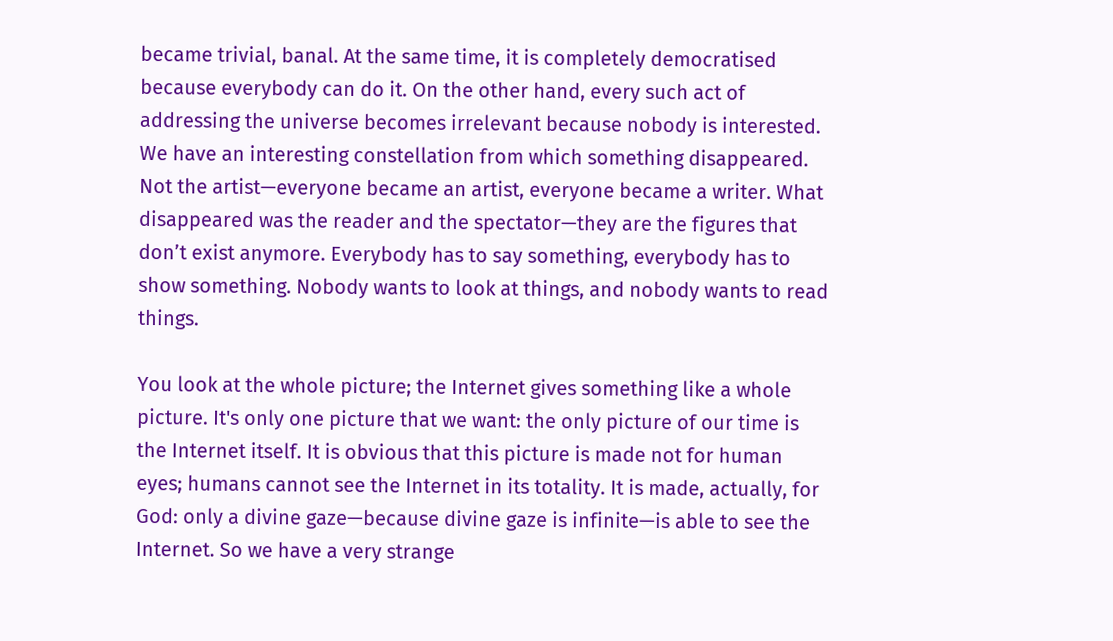became trivial, banal. At the same time, it is completely democratised because everybody can do it. On the other hand, every such act of addressing the universe becomes irrelevant because nobody is interested. We have an interesting constellation from which something disappeared. Not the artist—everyone became an artist, everyone became a writer. What disappeared was the reader and the spectator—they are the figures that don’t exist anymore. Everybody has to say something, everybody has to show something. Nobody wants to look at things, and nobody wants to read things.

You look at the whole picture; the Internet gives something like a whole picture. It's only one picture that we want: the only picture of our time is the Internet itself. It is obvious that this picture is made not for human eyes; humans cannot see the Internet in its totality. It is made, actually, for God: only a divine gaze—because divine gaze is infinite—is able to see the Internet. So we have a very strange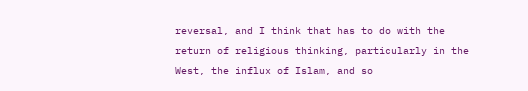reversal, and I think that has to do with the return of religious thinking, particularly in the West, the influx of Islam, and so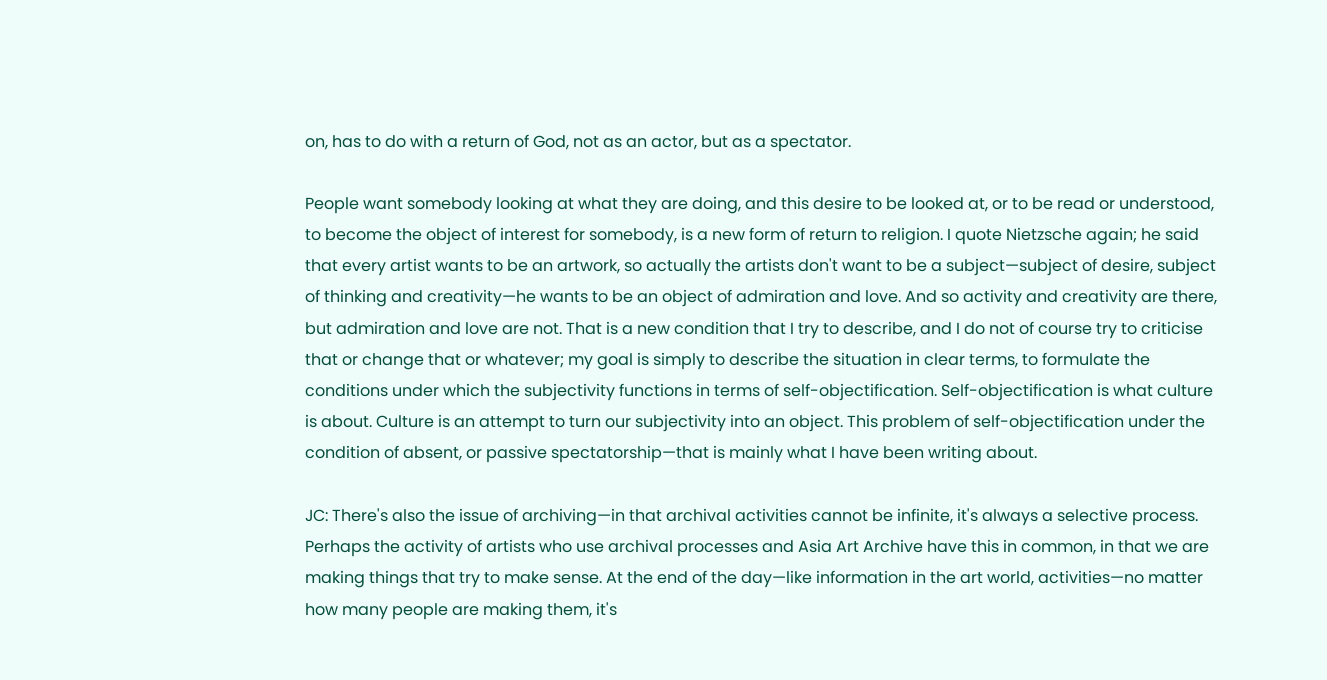on, has to do with a return of God, not as an actor, but as a spectator.

People want somebody looking at what they are doing, and this desire to be looked at, or to be read or understood, to become the object of interest for somebody, is a new form of return to religion. I quote Nietzsche again; he said that every artist wants to be an artwork, so actually the artists don't want to be a subject—subject of desire, subject of thinking and creativity—he wants to be an object of admiration and love. And so activity and creativity are there, but admiration and love are not. That is a new condition that I try to describe, and I do not of course try to criticise that or change that or whatever; my goal is simply to describe the situation in clear terms, to formulate the conditions under which the subjectivity functions in terms of self-objectification. Self-objectification is what culture is about. Culture is an attempt to turn our subjectivity into an object. This problem of self-objectification under the condition of absent, or passive spectatorship—that is mainly what I have been writing about.

JC: There's also the issue of archiving—in that archival activities cannot be infinite, it's always a selective process. Perhaps the activity of artists who use archival processes and Asia Art Archive have this in common, in that we are making things that try to make sense. At the end of the day—like information in the art world, activities—no matter how many people are making them, it's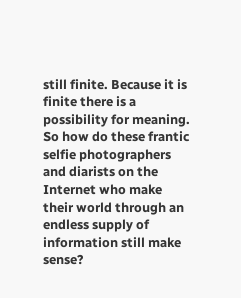still finite. Because it is finite there is a possibility for meaning. So how do these frantic selfie photographers and diarists on the Internet who make their world through an endless supply of information still make sense?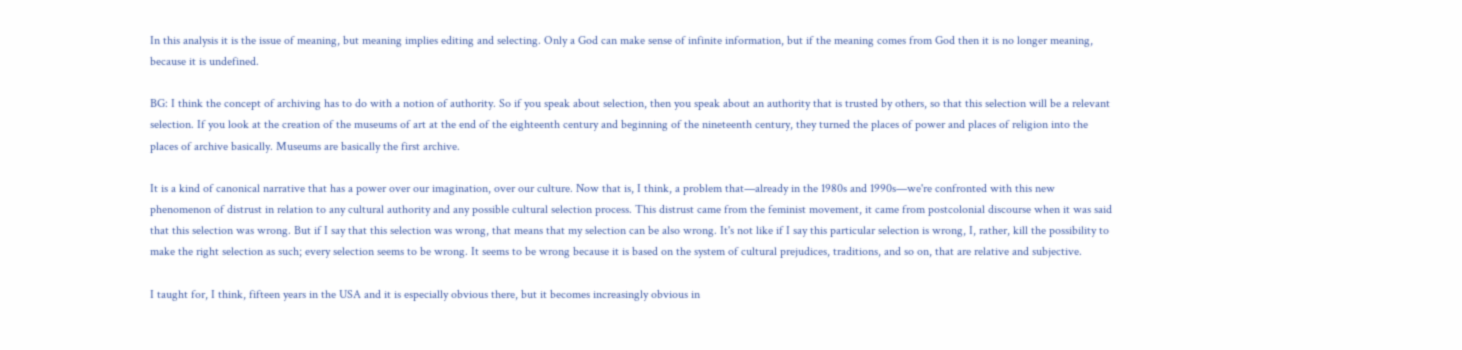In this analysis it is the issue of meaning, but meaning implies editing and selecting. Only a God can make sense of infinite information, but if the meaning comes from God then it is no longer meaning, because it is undefined.

BG: I think the concept of archiving has to do with a notion of authority. So if you speak about selection, then you speak about an authority that is trusted by others, so that this selection will be a relevant selection. If you look at the creation of the museums of art at the end of the eighteenth century and beginning of the nineteenth century, they turned the places of power and places of religion into the places of archive basically. Museums are basically the first archive.

It is a kind of canonical narrative that has a power over our imagination, over our culture. Now that is, I think, a problem that—already in the 1980s and 1990s—we're confronted with this new phenomenon of distrust in relation to any cultural authority and any possible cultural selection process. This distrust came from the feminist movement, it came from postcolonial discourse when it was said that this selection was wrong. But if I say that this selection was wrong, that means that my selection can be also wrong. It's not like if I say this particular selection is wrong, I, rather, kill the possibility to make the right selection as such; every selection seems to be wrong. It seems to be wrong because it is based on the system of cultural prejudices, traditions, and so on, that are relative and subjective.

I taught for, I think, fifteen years in the USA and it is especially obvious there, but it becomes increasingly obvious in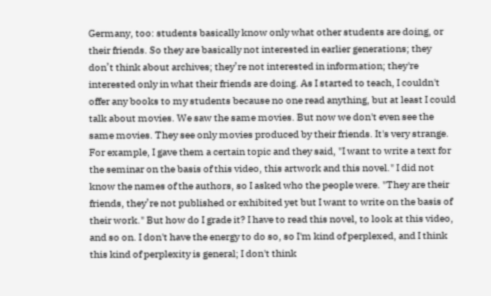Germany, too: students basically know only what other students are doing, or their friends. So they are basically not interested in earlier generations; they don’t think about archives; they’re not interested in information; they're interested only in what their friends are doing. As I started to teach, I couldn't offer any books to my students because no one read anything, but at least I could talk about movies. We saw the same movies. But now we don't even see the same movies. They see only movies produced by their friends. It's very strange. For example, I gave them a certain topic and they said, "I want to write a text for the seminar on the basis of this video, this artwork and this novel." I did not know the names of the authors, so I asked who the people were. "They are their friends, they’re not published or exhibited yet but I want to write on the basis of their work." But how do I grade it? I have to read this novel, to look at this video, and so on. I don't have the energy to do so, so I'm kind of perplexed, and I think this kind of perplexity is general; I don't think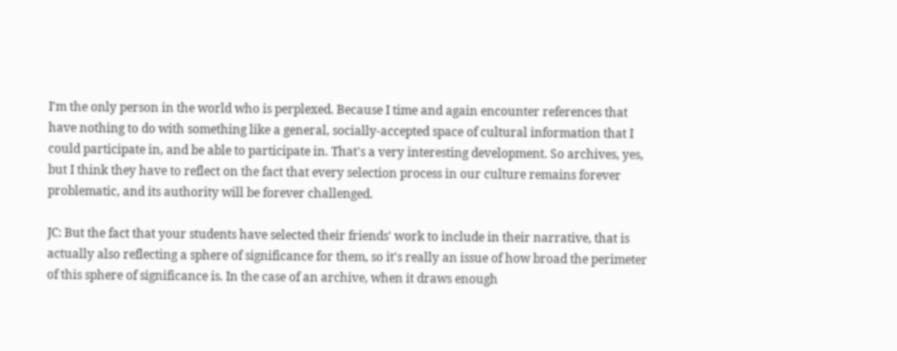I'm the only person in the world who is perplexed. Because I time and again encounter references that have nothing to do with something like a general, socially-accepted space of cultural information that I could participate in, and be able to participate in. That's a very interesting development. So archives, yes, but I think they have to reflect on the fact that every selection process in our culture remains forever problematic, and its authority will be forever challenged.

JC: But the fact that your students have selected their friends' work to include in their narrative, that is actually also reflecting a sphere of significance for them, so it's really an issue of how broad the perimeter of this sphere of significance is. In the case of an archive, when it draws enough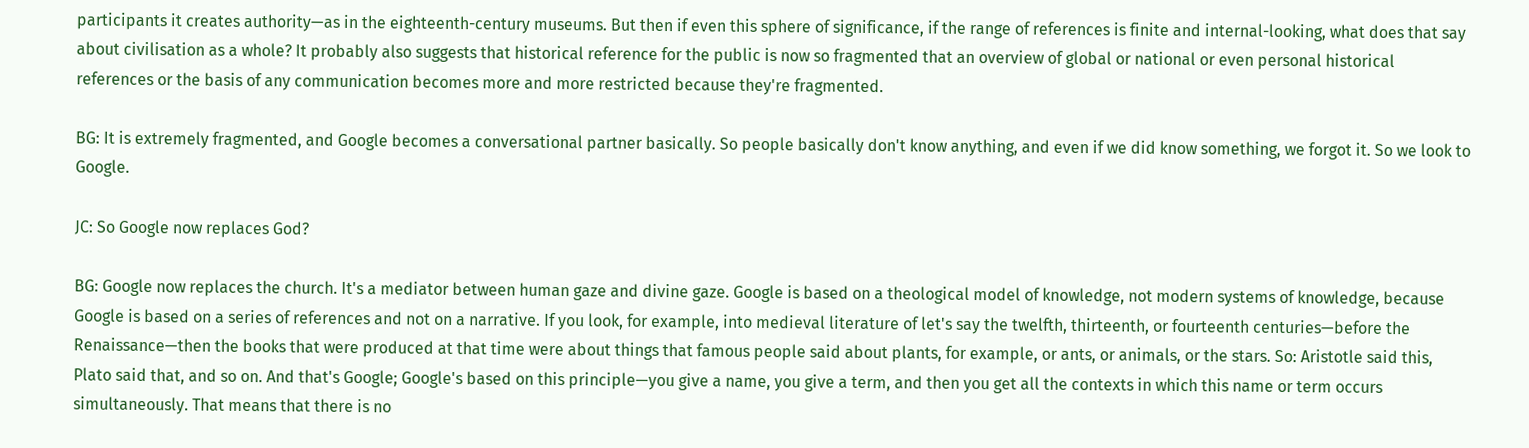participants it creates authority—as in the eighteenth-century museums. But then if even this sphere of significance, if the range of references is finite and internal-looking, what does that say about civilisation as a whole? It probably also suggests that historical reference for the public is now so fragmented that an overview of global or national or even personal historical references or the basis of any communication becomes more and more restricted because they're fragmented.

BG: It is extremely fragmented, and Google becomes a conversational partner basically. So people basically don't know anything, and even if we did know something, we forgot it. So we look to Google.

JC: So Google now replaces God?

BG: Google now replaces the church. It's a mediator between human gaze and divine gaze. Google is based on a theological model of knowledge, not modern systems of knowledge, because Google is based on a series of references and not on a narrative. If you look, for example, into medieval literature of let's say the twelfth, thirteenth, or fourteenth centuries—before the Renaissance—then the books that were produced at that time were about things that famous people said about plants, for example, or ants, or animals, or the stars. So: Aristotle said this, Plato said that, and so on. And that's Google; Google's based on this principle—you give a name, you give a term, and then you get all the contexts in which this name or term occurs simultaneously. That means that there is no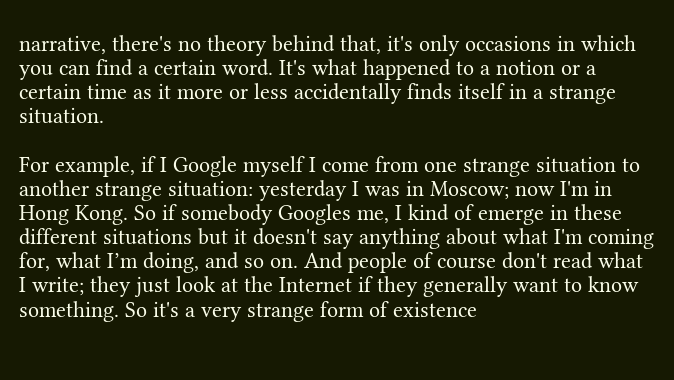narrative, there's no theory behind that, it's only occasions in which you can find a certain word. It's what happened to a notion or a certain time as it more or less accidentally finds itself in a strange situation.

For example, if I Google myself I come from one strange situation to another strange situation: yesterday I was in Moscow; now I'm in Hong Kong. So if somebody Googles me, I kind of emerge in these different situations but it doesn't say anything about what I'm coming for, what I’m doing, and so on. And people of course don't read what I write; they just look at the Internet if they generally want to know something. So it's a very strange form of existence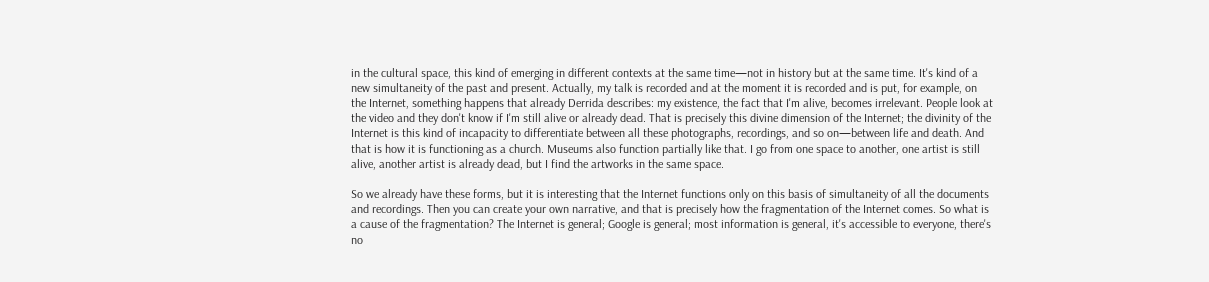in the cultural space, this kind of emerging in different contexts at the same time—not in history but at the same time. It's kind of a new simultaneity of the past and present. Actually, my talk is recorded and at the moment it is recorded and is put, for example, on the Internet, something happens that already Derrida describes: my existence, the fact that I'm alive, becomes irrelevant. People look at the video and they don't know if I'm still alive or already dead. That is precisely this divine dimension of the Internet; the divinity of the Internet is this kind of incapacity to differentiate between all these photographs, recordings, and so on—between life and death. And that is how it is functioning as a church. Museums also function partially like that. I go from one space to another, one artist is still alive, another artist is already dead, but I find the artworks in the same space.

So we already have these forms, but it is interesting that the Internet functions only on this basis of simultaneity of all the documents and recordings. Then you can create your own narrative, and that is precisely how the fragmentation of the Internet comes. So what is a cause of the fragmentation? The Internet is general; Google is general; most information is general, it's accessible to everyone, there's no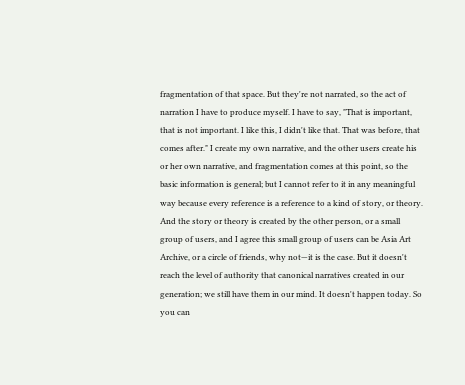fragmentation of that space. But they're not narrated, so the act of narration I have to produce myself. I have to say, "That is important, that is not important. I like this, I didn't like that. That was before, that comes after." I create my own narrative, and the other users create his or her own narrative, and fragmentation comes at this point, so the basic information is general; but I cannot refer to it in any meaningful way because every reference is a reference to a kind of story, or theory. And the story or theory is created by the other person, or a small group of users, and I agree this small group of users can be Asia Art Archive, or a circle of friends, why not—it is the case. But it doesn't reach the level of authority that canonical narratives created in our generation; we still have them in our mind. It doesn't happen today. So you can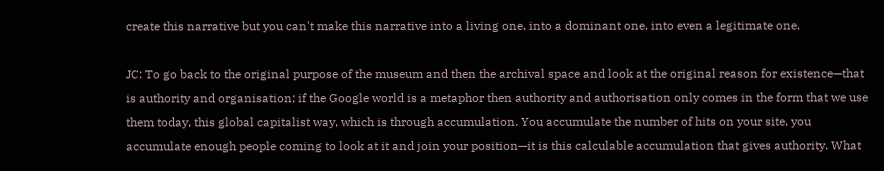create this narrative but you can't make this narrative into a living one, into a dominant one, into even a legitimate one.

JC: To go back to the original purpose of the museum and then the archival space and look at the original reason for existence—that is authority and organisation; if the Google world is a metaphor then authority and authorisation only comes in the form that we use them today, this global capitalist way, which is through accumulation. You accumulate the number of hits on your site, you accumulate enough people coming to look at it and join your position—it is this calculable accumulation that gives authority. What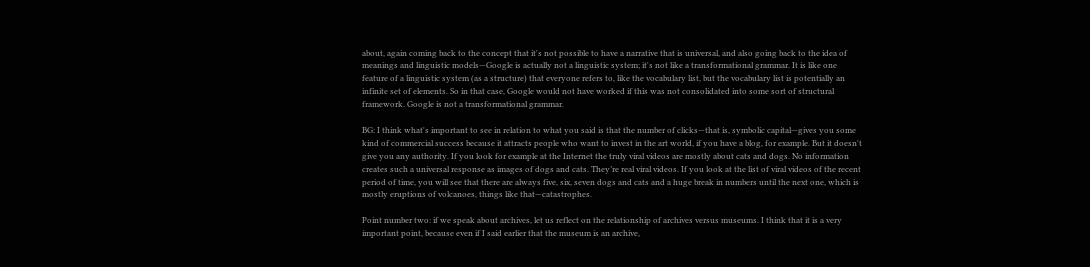about, again coming back to the concept that it's not possible to have a narrative that is universal, and also going back to the idea of meanings and linguistic models—Google is actually not a linguistic system; it's not like a transformational grammar. It is like one feature of a linguistic system (as a structure) that everyone refers to, like the vocabulary list, but the vocabulary list is potentially an infinite set of elements. So in that case, Google would not have worked if this was not consolidated into some sort of structural framework. Google is not a transformational grammar.

BG: I think what's important to see in relation to what you said is that the number of clicks—that is, symbolic capital—gives you some kind of commercial success because it attracts people who want to invest in the art world, if you have a blog, for example. But it doesn't give you any authority. If you look for example at the Internet the truly viral videos are mostly about cats and dogs. No information creates such a universal response as images of dogs and cats. They’re real viral videos. If you look at the list of viral videos of the recent period of time, you will see that there are always five, six, seven dogs and cats and a huge break in numbers until the next one, which is mostly eruptions of volcanoes, things like that—catastrophes.

Point number two: if we speak about archives, let us reflect on the relationship of archives versus museums. I think that it is a very important point, because even if I said earlier that the museum is an archive,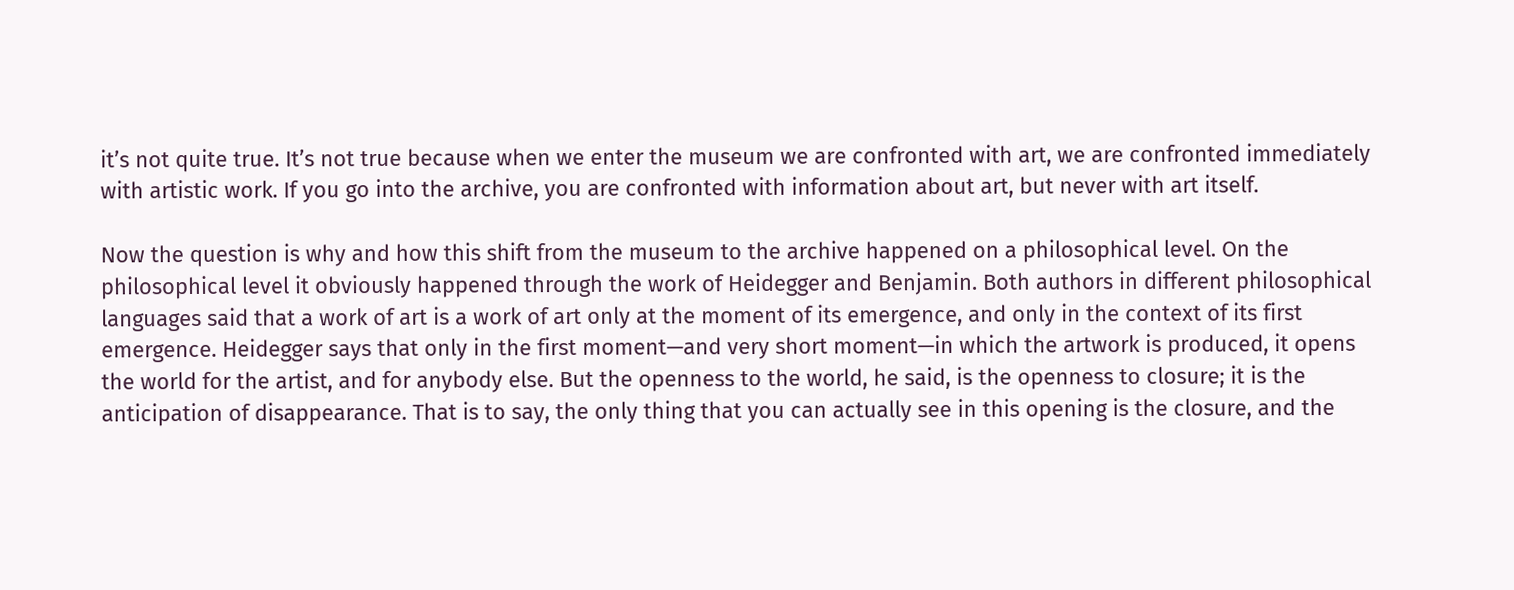it’s not quite true. It’s not true because when we enter the museum we are confronted with art, we are confronted immediately with artistic work. If you go into the archive, you are confronted with information about art, but never with art itself.

Now the question is why and how this shift from the museum to the archive happened on a philosophical level. On the philosophical level it obviously happened through the work of Heidegger and Benjamin. Both authors in different philosophical languages said that a work of art is a work of art only at the moment of its emergence, and only in the context of its first emergence. Heidegger says that only in the first moment—and very short moment—in which the artwork is produced, it opens the world for the artist, and for anybody else. But the openness to the world, he said, is the openness to closure; it is the anticipation of disappearance. That is to say, the only thing that you can actually see in this opening is the closure, and the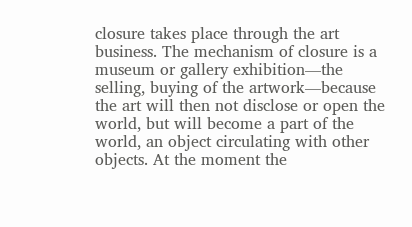closure takes place through the art business. The mechanism of closure is a museum or gallery exhibition—the selling, buying of the artwork—because the art will then not disclose or open the world, but will become a part of the world, an object circulating with other objects. At the moment the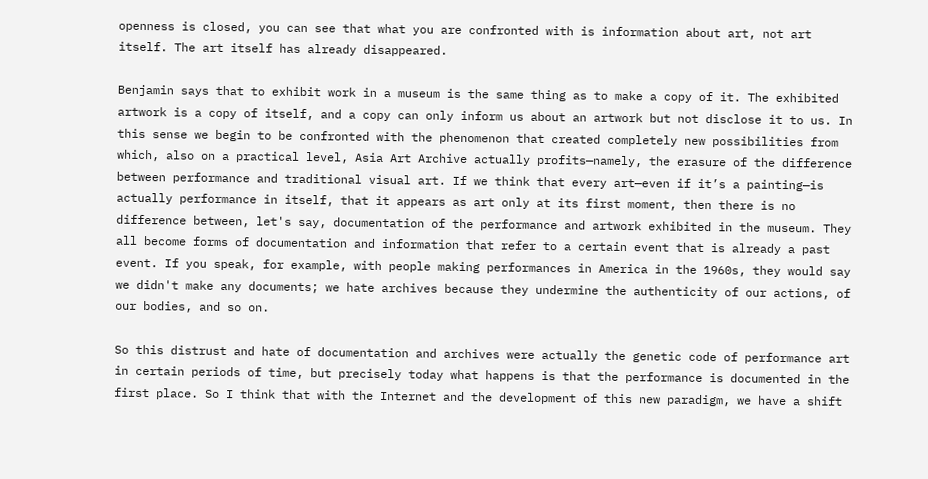openness is closed, you can see that what you are confronted with is information about art, not art itself. The art itself has already disappeared.

Benjamin says that to exhibit work in a museum is the same thing as to make a copy of it. The exhibited artwork is a copy of itself, and a copy can only inform us about an artwork but not disclose it to us. In this sense we begin to be confronted with the phenomenon that created completely new possibilities from which, also on a practical level, Asia Art Archive actually profits—namely, the erasure of the difference between performance and traditional visual art. If we think that every art—even if it’s a painting—is actually performance in itself, that it appears as art only at its first moment, then there is no difference between, let's say, documentation of the performance and artwork exhibited in the museum. They all become forms of documentation and information that refer to a certain event that is already a past event. If you speak, for example, with people making performances in America in the 1960s, they would say we didn't make any documents; we hate archives because they undermine the authenticity of our actions, of our bodies, and so on.

So this distrust and hate of documentation and archives were actually the genetic code of performance art in certain periods of time, but precisely today what happens is that the performance is documented in the first place. So I think that with the Internet and the development of this new paradigm, we have a shift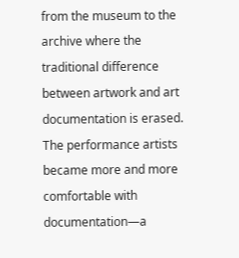from the museum to the archive where the traditional difference between artwork and art documentation is erased. The performance artists became more and more comfortable with documentation—a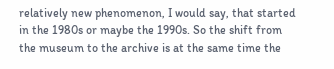relatively new phenomenon, I would say, that started in the 1980s or maybe the 1990s. So the shift from the museum to the archive is at the same time the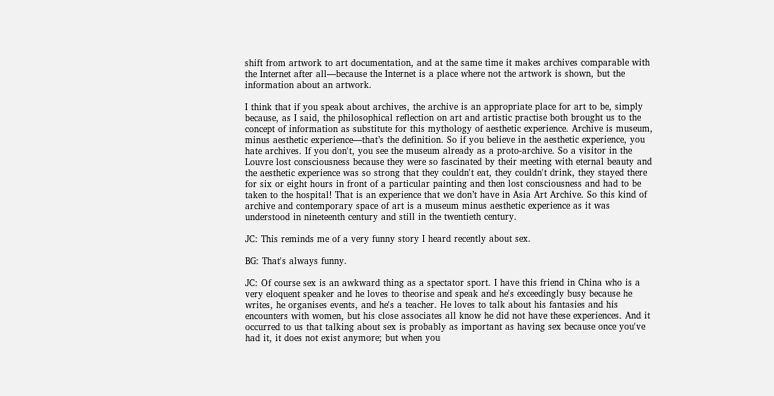shift from artwork to art documentation, and at the same time it makes archives comparable with the Internet after all—because the Internet is a place where not the artwork is shown, but the information about an artwork.

I think that if you speak about archives, the archive is an appropriate place for art to be, simply because, as I said, the philosophical reflection on art and artistic practise both brought us to the concept of information as substitute for this mythology of aesthetic experience. Archive is museum, minus aesthetic experience—that’s the definition. So if you believe in the aesthetic experience, you hate archives. If you don't, you see the museum already as a proto-archive. So a visitor in the Louvre lost consciousness because they were so fascinated by their meeting with eternal beauty and the aesthetic experience was so strong that they couldn't eat, they couldn't drink, they stayed there for six or eight hours in front of a particular painting and then lost consciousness and had to be taken to the hospital! That is an experience that we don’t have in Asia Art Archive. So this kind of archive and contemporary space of art is a museum minus aesthetic experience as it was understood in nineteenth century and still in the twentieth century.

JC: This reminds me of a very funny story I heard recently about sex.

BG: That's always funny.

JC: Of course sex is an awkward thing as a spectator sport. I have this friend in China who is a very eloquent speaker and he loves to theorise and speak and he's exceedingly busy because he writes, he organises events, and he's a teacher. He loves to talk about his fantasies and his encounters with women, but his close associates all know he did not have these experiences. And it occurred to us that talking about sex is probably as important as having sex because once you've had it, it does not exist anymore; but when you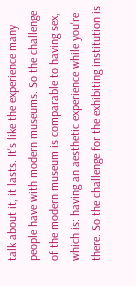talk about it, it lasts. It's like the experience many people have with modern museums. So the challenge of the modern museum is comparable to having sex, which is: having an aesthetic experience while you're there. So the challenge for the exhibiting institution is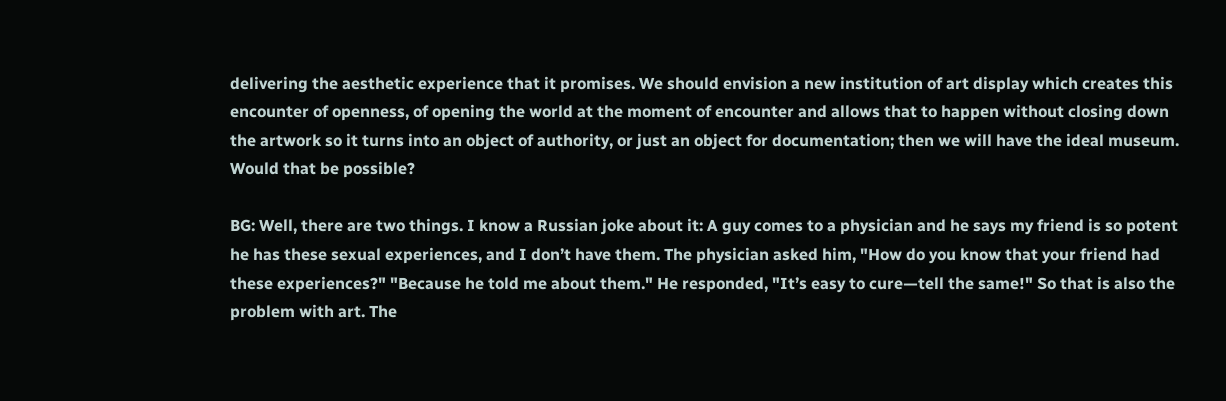delivering the aesthetic experience that it promises. We should envision a new institution of art display which creates this encounter of openness, of opening the world at the moment of encounter and allows that to happen without closing down the artwork so it turns into an object of authority, or just an object for documentation; then we will have the ideal museum. Would that be possible?

BG: Well, there are two things. I know a Russian joke about it: A guy comes to a physician and he says my friend is so potent he has these sexual experiences, and I don’t have them. The physician asked him, "How do you know that your friend had these experiences?" "Because he told me about them." He responded, "It’s easy to cure—tell the same!" So that is also the problem with art. The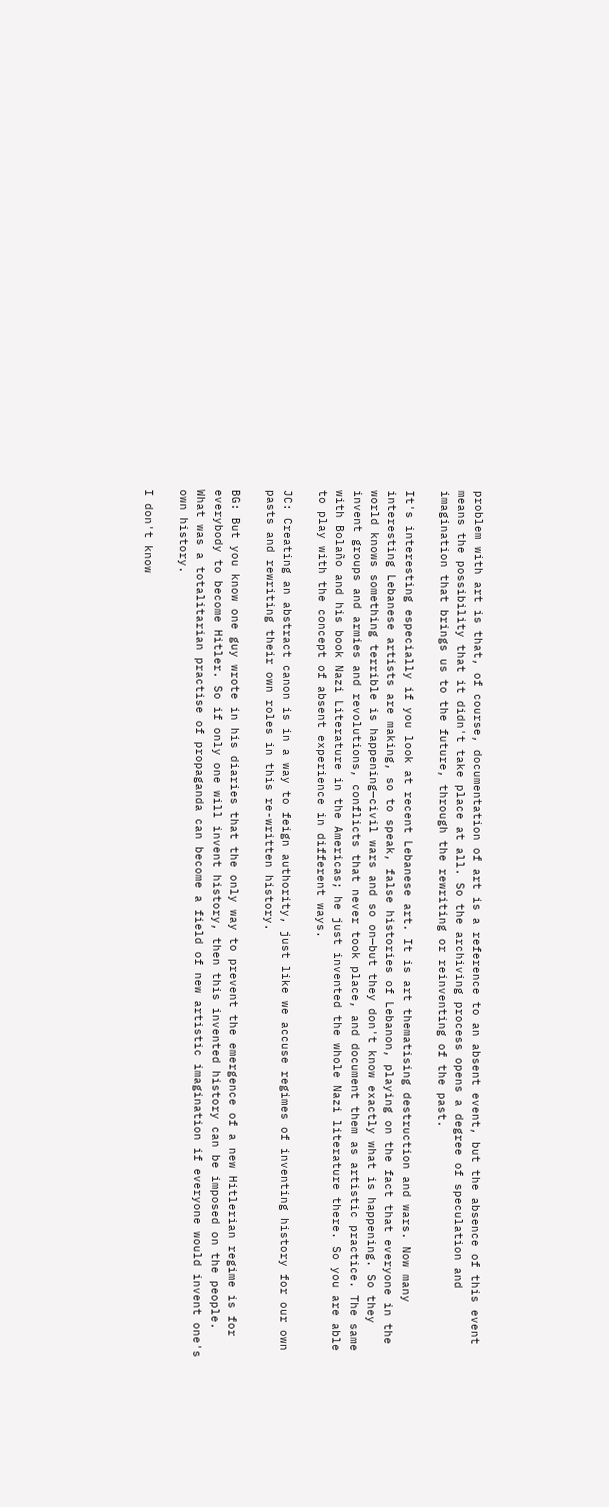problem with art is that, of course, documentation of art is a reference to an absent event, but the absence of this event means the possibility that it didn't take place at all. So the archiving process opens a degree of speculation and imagination that brings us to the future, through the rewriting or reinventing of the past.

It's interesting especially if you look at recent Lebanese art. It is art thematising destruction and wars. Now many interesting Lebanese artists are making, so to speak, false histories of Lebanon, playing on the fact that everyone in the world knows something terrible is happening—civil wars and so on—but they don't know exactly what is happening. So they invent groups and armies and revolutions, conflicts that never took place, and document them as artistic practice. The same with Bolaño and his book Nazi Literature in the Americas; he just invented the whole Nazi literature there. So you are able to play with the concept of absent experience in different ways.

JC: Creating an abstract canon is in a way to feign authority, just like we accuse regimes of inventing history for our own pasts and rewriting their own roles in this re-written history.

BG: But you know one guy wrote in his diaries that the only way to prevent the emergence of a new Hitlerian regime is for everybody to become Hitler. So if only one will invent history, then this invented history can be imposed on the people. What was a totalitarian practise of propaganda can become a field of new artistic imagination if everyone would invent one's own history.

I don't know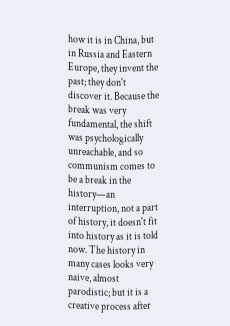how it is in China, but in Russia and Eastern Europe, they invent the past; they don't discover it. Because the break was very fundamental, the shift was psychologically unreachable, and so communism comes to be a break in the history—an interruption, not a part of history, it doesn't fit into history as it is told now. The history in many cases looks very naive, almost parodistic; but it is a creative process after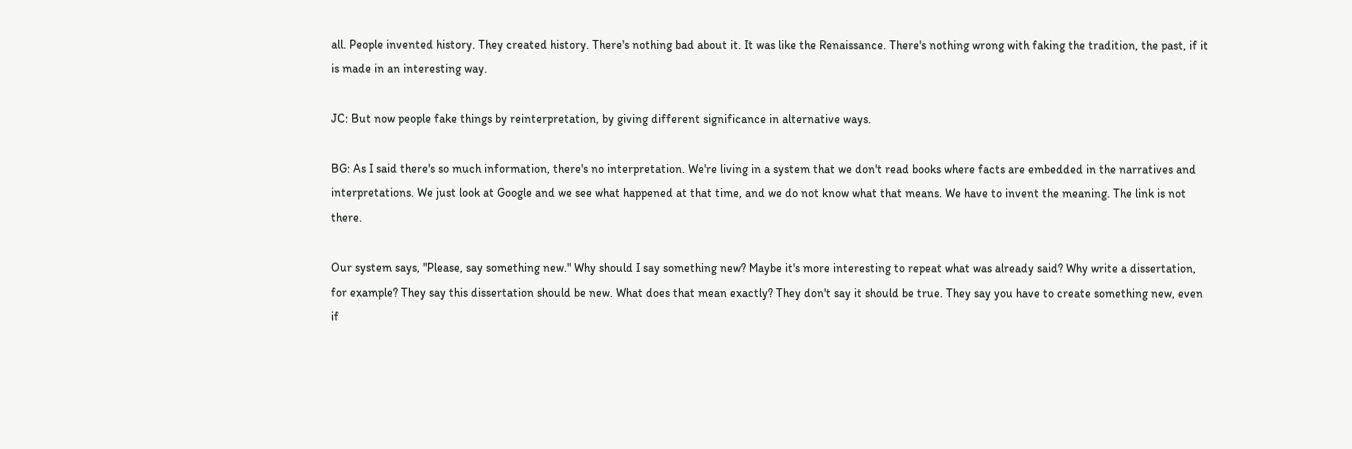all. People invented history. They created history. There's nothing bad about it. It was like the Renaissance. There's nothing wrong with faking the tradition, the past, if it is made in an interesting way.

JC: But now people fake things by reinterpretation, by giving different significance in alternative ways.

BG: As I said there's so much information, there's no interpretation. We're living in a system that we don't read books where facts are embedded in the narratives and interpretations. We just look at Google and we see what happened at that time, and we do not know what that means. We have to invent the meaning. The link is not there.

Our system says, "Please, say something new." Why should I say something new? Maybe it's more interesting to repeat what was already said? Why write a dissertation, for example? They say this dissertation should be new. What does that mean exactly? They don't say it should be true. They say you have to create something new, even if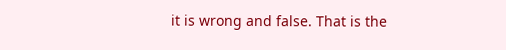it is wrong and false. That is the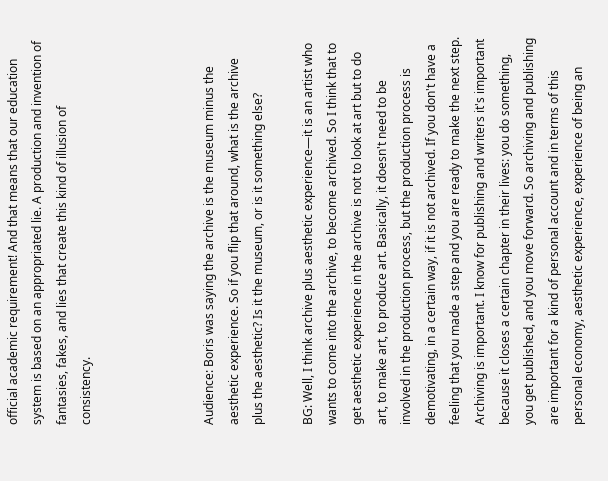official academic requirement! And that means that our education system is based on an appropriated lie. A production and invention of fantasies, fakes, and lies that create this kind of illusion of consistency.




Audience: Boris was saying the archive is the museum minus the aesthetic experience. So if you flip that around, what is the archive plus the aesthetic? Is it the museum, or is it something else?

BG: Well, I think archive plus aesthetic experience—it is an artist who wants to come into the archive, to become archived. So I think that to get aesthetic experience in the archive is not to look at art but to do art, to make art, to produce art. Basically, it doesn't need to be involved in the production process, but the production process is demotivating, in a certain way, if it is not archived. If you don't have a feeling that you made a step and you are ready to make the next step. Archiving is important. I know for publishing and writers it's important because it closes a certain chapter in their lives: you do something, you get published, and you move forward. So archiving and publishing are important for a kind of personal account and in terms of this personal economy, aesthetic experience, experience of being an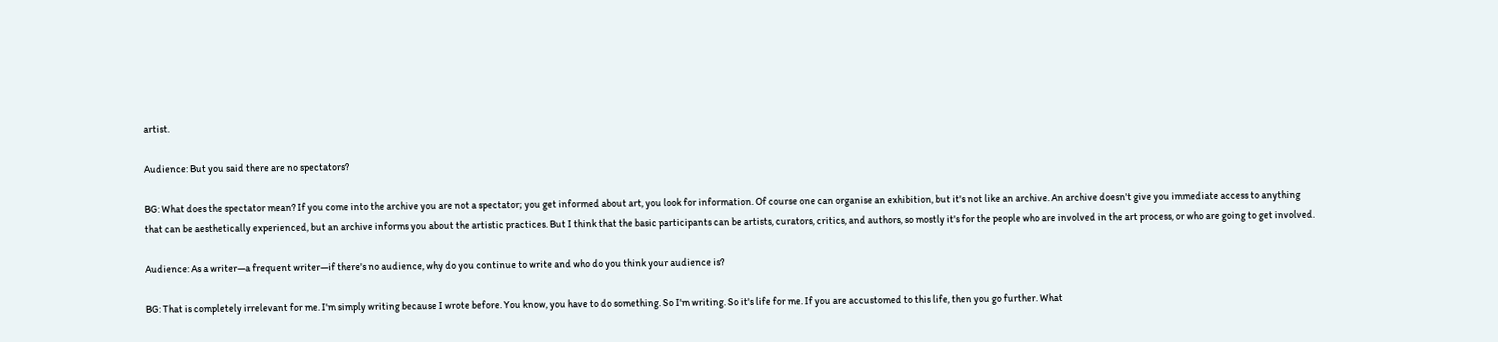artist.

Audience: But you said there are no spectators?

BG: What does the spectator mean? If you come into the archive you are not a spectator; you get informed about art, you look for information. Of course one can organise an exhibition, but it's not like an archive. An archive doesn't give you immediate access to anything that can be aesthetically experienced, but an archive informs you about the artistic practices. But I think that the basic participants can be artists, curators, critics, and authors, so mostly it's for the people who are involved in the art process, or who are going to get involved.

Audience: As a writer—a frequent writer—if there's no audience, why do you continue to write and who do you think your audience is?

BG: That is completely irrelevant for me. I'm simply writing because I wrote before. You know, you have to do something. So I'm writing. So it's life for me. If you are accustomed to this life, then you go further. What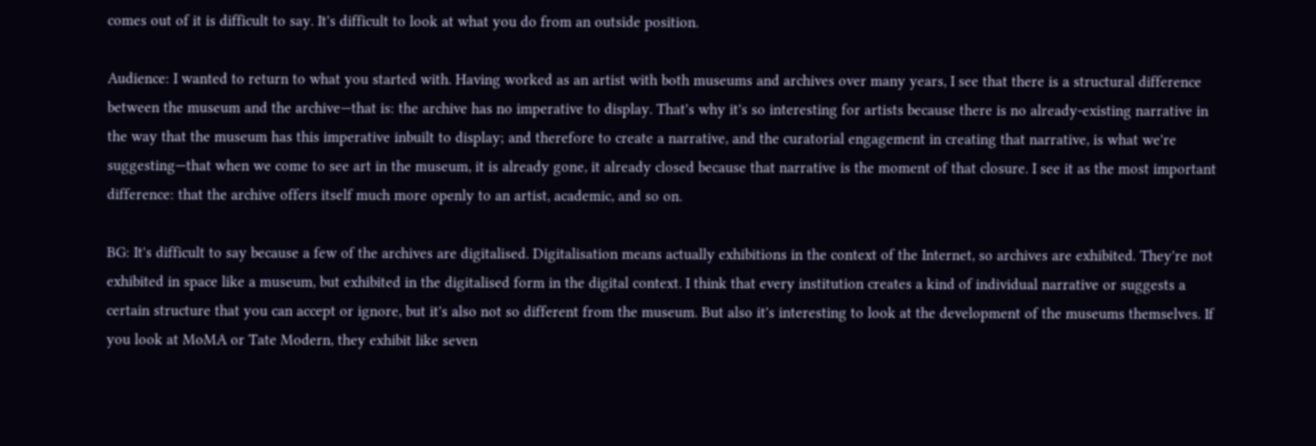comes out of it is difficult to say. It's difficult to look at what you do from an outside position.

Audience: I wanted to return to what you started with. Having worked as an artist with both museums and archives over many years, I see that there is a structural difference between the museum and the archive—that is: the archive has no imperative to display. That's why it's so interesting for artists because there is no already-existing narrative in the way that the museum has this imperative inbuilt to display; and therefore to create a narrative, and the curatorial engagement in creating that narrative, is what we're suggesting—that when we come to see art in the museum, it is already gone, it already closed because that narrative is the moment of that closure. I see it as the most important difference: that the archive offers itself much more openly to an artist, academic, and so on.

BG: It's difficult to say because a few of the archives are digitalised. Digitalisation means actually exhibitions in the context of the Internet, so archives are exhibited. They're not exhibited in space like a museum, but exhibited in the digitalised form in the digital context. I think that every institution creates a kind of individual narrative or suggests a certain structure that you can accept or ignore, but it's also not so different from the museum. But also it's interesting to look at the development of the museums themselves. If you look at MoMA or Tate Modern, they exhibit like seven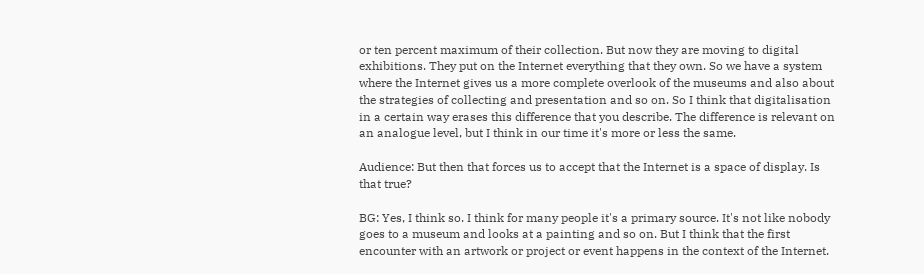or ten percent maximum of their collection. But now they are moving to digital exhibitions. They put on the Internet everything that they own. So we have a system where the Internet gives us a more complete overlook of the museums and also about the strategies of collecting and presentation and so on. So I think that digitalisation in a certain way erases this difference that you describe. The difference is relevant on an analogue level, but I think in our time it's more or less the same.

Audience: But then that forces us to accept that the Internet is a space of display. Is that true?

BG: Yes, I think so. I think for many people it's a primary source. It's not like nobody goes to a museum and looks at a painting and so on. But I think that the first encounter with an artwork or project or event happens in the context of the Internet.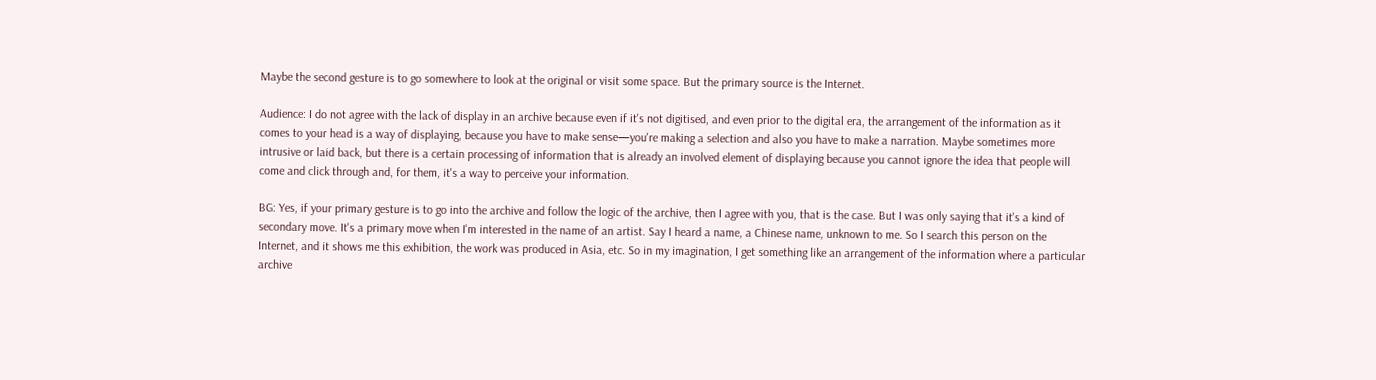Maybe the second gesture is to go somewhere to look at the original or visit some space. But the primary source is the Internet.

Audience: I do not agree with the lack of display in an archive because even if it's not digitised, and even prior to the digital era, the arrangement of the information as it comes to your head is a way of displaying, because you have to make sense—you're making a selection and also you have to make a narration. Maybe sometimes more intrusive or laid back, but there is a certain processing of information that is already an involved element of displaying because you cannot ignore the idea that people will come and click through and, for them, it's a way to perceive your information.

BG: Yes, if your primary gesture is to go into the archive and follow the logic of the archive, then I agree with you, that is the case. But I was only saying that it's a kind of secondary move. It's a primary move when I'm interested in the name of an artist. Say I heard a name, a Chinese name, unknown to me. So I search this person on the Internet, and it shows me this exhibition, the work was produced in Asia, etc. So in my imagination, I get something like an arrangement of the information where a particular archive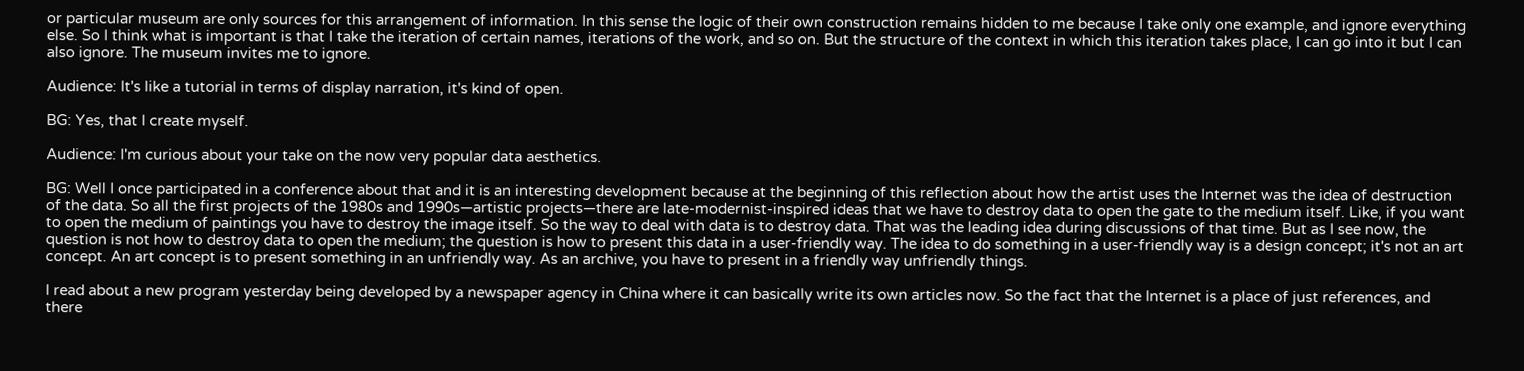or particular museum are only sources for this arrangement of information. In this sense the logic of their own construction remains hidden to me because I take only one example, and ignore everything else. So I think what is important is that I take the iteration of certain names, iterations of the work, and so on. But the structure of the context in which this iteration takes place, I can go into it but I can also ignore. The museum invites me to ignore.

Audience: It's like a tutorial in terms of display narration, it's kind of open.

BG: Yes, that I create myself.

Audience: I'm curious about your take on the now very popular data aesthetics.

BG: Well I once participated in a conference about that and it is an interesting development because at the beginning of this reflection about how the artist uses the Internet was the idea of destruction of the data. So all the first projects of the 1980s and 1990s—artistic projects—there are late-modernist-inspired ideas that we have to destroy data to open the gate to the medium itself. Like, if you want to open the medium of paintings you have to destroy the image itself. So the way to deal with data is to destroy data. That was the leading idea during discussions of that time. But as I see now, the question is not how to destroy data to open the medium; the question is how to present this data in a user-friendly way. The idea to do something in a user-friendly way is a design concept; it's not an art concept. An art concept is to present something in an unfriendly way. As an archive, you have to present in a friendly way unfriendly things.

I read about a new program yesterday being developed by a newspaper agency in China where it can basically write its own articles now. So the fact that the Internet is a place of just references, and there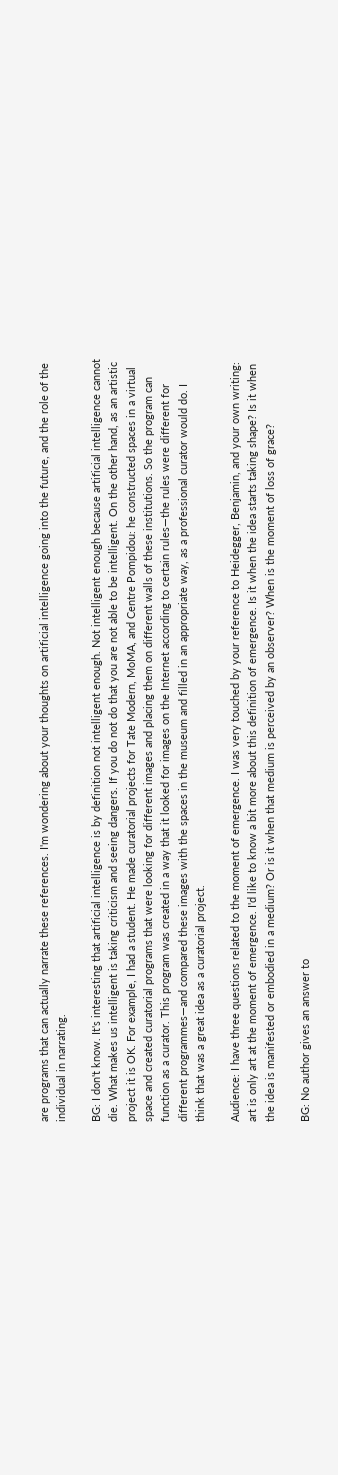are programs that can actually narrate these references. I'm wondering about your thoughts on artificial intelligence going into the future, and the role of the individual in narrating.

BG: I don't know. It's interesting that artificial intelligence is by definition not intelligent enough. Not intelligent enough because artificial intelligence cannot die. What makes us intelligent is taking criticism and seeing dangers. If you do not do that you are not able to be intelligent. On the other hand, as an artistic project it is OK. For example, I had a student. He made curatorial projects for Tate Modern, MoMA, and Centre Pompidou: he constructed spaces in a virtual space and created curatorial programs that were looking for different images and placing them on different walls of these institutions. So the program can function as a curator. This program was created in a way that it looked for images on the Internet according to certain rules—the rules were different for different programmes—and compared these images with the spaces in the museum and filled in an appropriate way, as a professional curator would do. I think that was a great idea as a curatorial project.

Audience: I have three questions related to the moment of emergence. I was very touched by your reference to Heidegger, Benjamin, and your own writing: art is only art at the moment of emergence. I'd like to know a bit more about this definition of emergence. Is it when the idea starts taking shape? Is it when the idea is manifested or embodied in a medium? Or is it when that medium is perceived by an observer? When is the moment of loss of grace?

BG: No author gives an answer to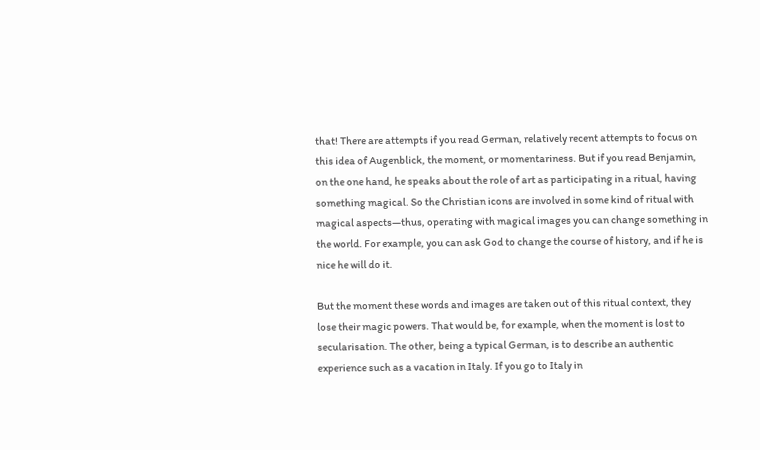that! There are attempts if you read German, relatively recent attempts to focus on this idea of Augenblick, the moment, or momentariness. But if you read Benjamin, on the one hand, he speaks about the role of art as participating in a ritual, having something magical. So the Christian icons are involved in some kind of ritual with magical aspects—thus, operating with magical images you can change something in the world. For example, you can ask God to change the course of history, and if he is nice he will do it.

But the moment these words and images are taken out of this ritual context, they lose their magic powers. That would be, for example, when the moment is lost to secularisation. The other, being a typical German, is to describe an authentic experience such as a vacation in Italy. If you go to Italy in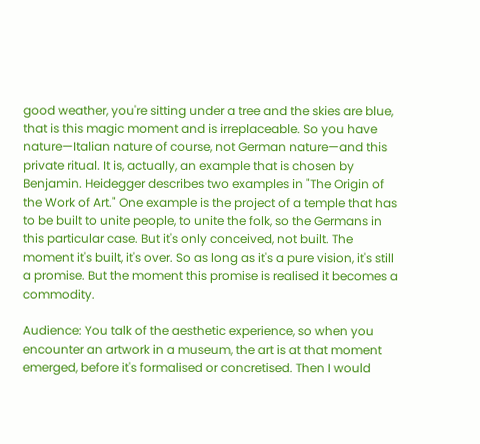good weather, you're sitting under a tree and the skies are blue, that is this magic moment and is irreplaceable. So you have nature—Italian nature of course, not German nature—and this private ritual. It is, actually, an example that is chosen by Benjamin. Heidegger describes two examples in "The Origin of the Work of Art." One example is the project of a temple that has to be built to unite people, to unite the folk, so the Germans in this particular case. But it's only conceived, not built. The moment it's built, it's over. So as long as it's a pure vision, it's still a promise. But the moment this promise is realised it becomes a commodity.

Audience: You talk of the aesthetic experience, so when you encounter an artwork in a museum, the art is at that moment emerged, before it's formalised or concretised. Then I would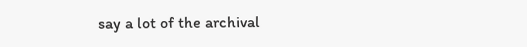say a lot of the archival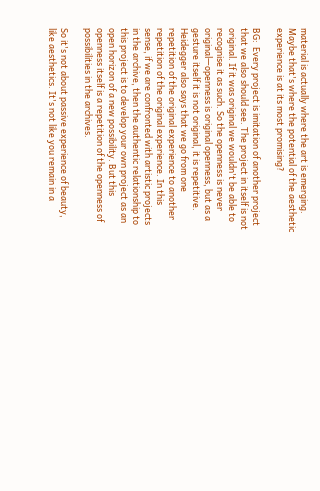material is actually where the art is emerging. Maybe that's where the potential of the aesthetic experience is at its most promising?

BG:  Every project is imitation of another project that we also should see. The project in itself is not original. If it was original we wouldn't be able to recognise it as such. So the openness is never original—openness is original openness, but as a gesture itself it is not original, it is repetitive. Heidegger also says that we go from one repetition of the original experience to another repetition of the original experience. In this sense, if we are confronted with artistic projects in the archive, then the authentic relationship to this project is to develop your own project as an open horizon of a new possibility. But this openness itself is a repetition of the openness of possibilities in the archives.

So it's not about passive experience of beauty, like aesthetics. It's not like you remain in a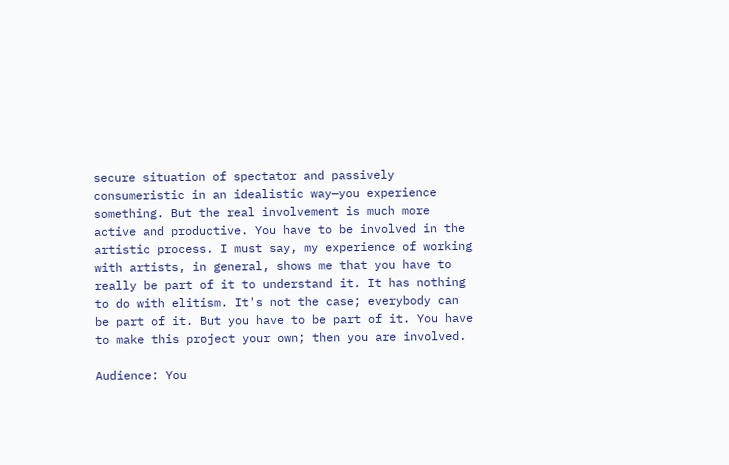secure situation of spectator and passively consumeristic in an idealistic way—you experience something. But the real involvement is much more active and productive. You have to be involved in the artistic process. I must say, my experience of working with artists, in general, shows me that you have to really be part of it to understand it. It has nothing to do with elitism. It's not the case; everybody can be part of it. But you have to be part of it. You have to make this project your own; then you are involved.

Audience: You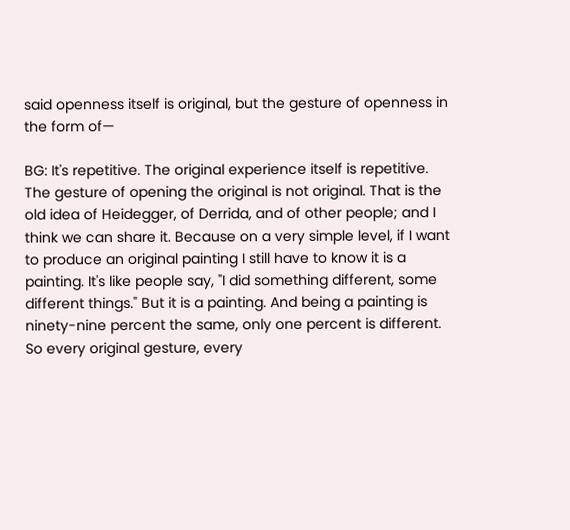said openness itself is original, but the gesture of openness in the form of—

BG: It's repetitive. The original experience itself is repetitive. The gesture of opening the original is not original. That is the old idea of Heidegger, of Derrida, and of other people; and I think we can share it. Because on a very simple level, if I want to produce an original painting I still have to know it is a painting. It's like people say, "I did something different, some different things." But it is a painting. And being a painting is ninety-nine percent the same, only one percent is different. So every original gesture, every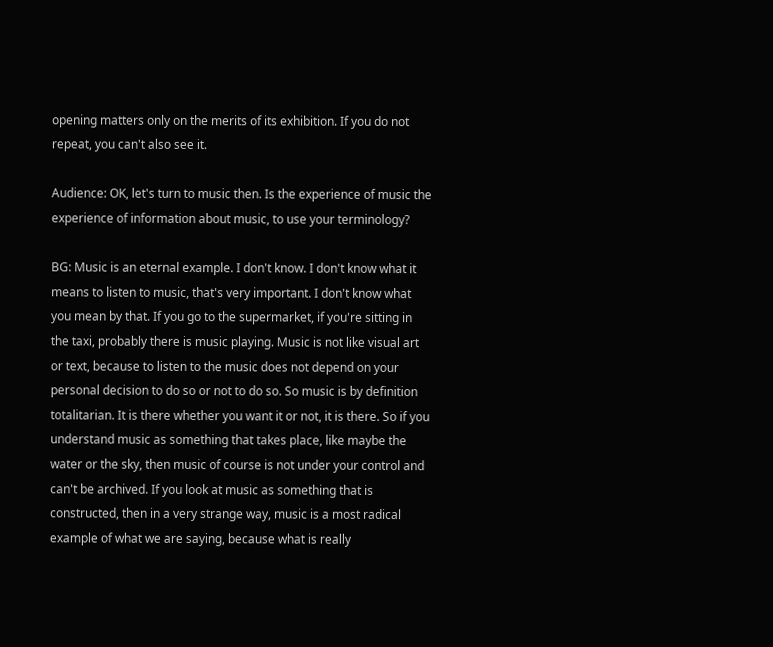opening matters only on the merits of its exhibition. If you do not repeat, you can't also see it.

Audience: OK, let's turn to music then. Is the experience of music the experience of information about music, to use your terminology?

BG: Music is an eternal example. I don't know. I don't know what it means to listen to music, that's very important. I don't know what you mean by that. If you go to the supermarket, if you're sitting in the taxi, probably there is music playing. Music is not like visual art or text, because to listen to the music does not depend on your personal decision to do so or not to do so. So music is by definition totalitarian. It is there whether you want it or not, it is there. So if you understand music as something that takes place, like maybe the water or the sky, then music of course is not under your control and can't be archived. If you look at music as something that is constructed, then in a very strange way, music is a most radical example of what we are saying, because what is really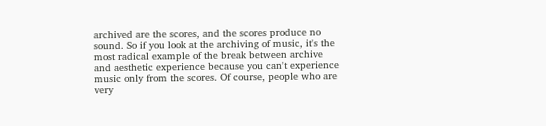archived are the scores, and the scores produce no sound. So if you look at the archiving of music, it's the most radical example of the break between archive and aesthetic experience because you can't experience music only from the scores. Of course, people who are very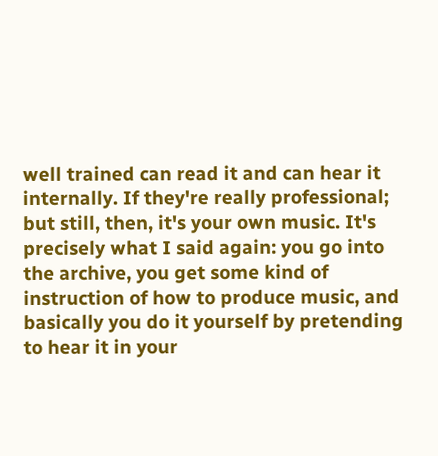well trained can read it and can hear it internally. If they're really professional; but still, then, it's your own music. It's precisely what I said again: you go into the archive, you get some kind of instruction of how to produce music, and basically you do it yourself by pretending to hear it in your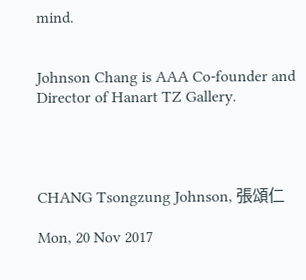mind.


Johnson Chang is AAA Co-founder and Director of Hanart TZ Gallery.




CHANG Tsongzung Johnson, 張頌仁

Mon, 20 Nov 2017